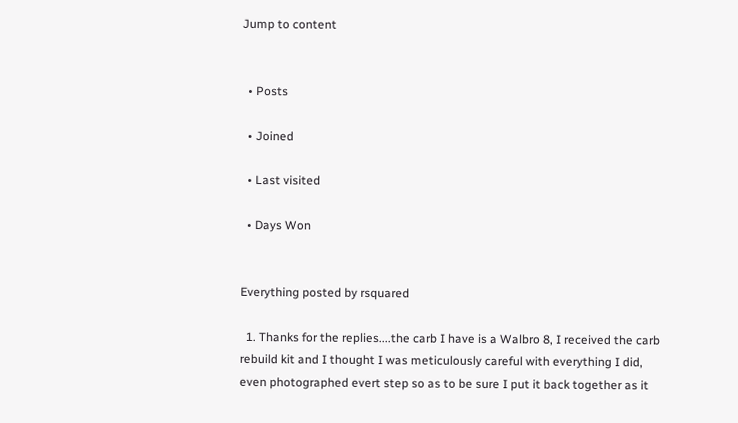Jump to content


  • Posts

  • Joined

  • Last visited

  • Days Won


Everything posted by rsquared

  1. Thanks for the replies....the carb I have is a Walbro 8, I received the carb rebuild kit and I thought I was meticulously careful with everything I did, even photographed evert step so as to be sure I put it back together as it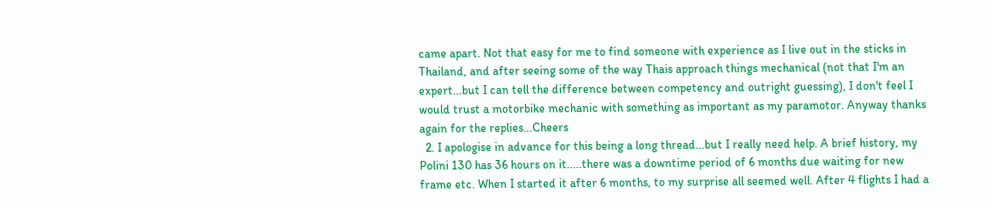came apart. Not that easy for me to find someone with experience as I live out in the sticks in Thailand, and after seeing some of the way Thais approach things mechanical (not that I'm an expert...but I can tell the difference between competency and outright guessing), I don't feel I would trust a motorbike mechanic with something as important as my paramotor. Anyway thanks again for the replies...Cheers
  2. I apologise in advance for this being a long thread...but I really need help. A brief history, my Polini 130 has 36 hours on it.....there was a downtime period of 6 months due waiting for new frame etc. When I started it after 6 months, to my surprise all seemed well. After 4 flights I had a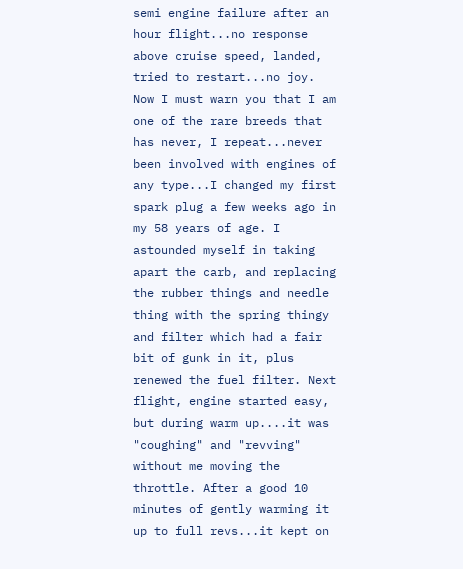semi engine failure after an hour flight...no response above cruise speed, landed, tried to restart...no joy. Now I must warn you that I am one of the rare breeds that has never, I repeat...never been involved with engines of any type...I changed my first spark plug a few weeks ago in my 58 years of age. I astounded myself in taking apart the carb, and replacing the rubber things and needle thing with the spring thingy and filter which had a fair bit of gunk in it, plus renewed the fuel filter. Next flight, engine started easy, but during warm up....it was "coughing" and "revving" without me moving the throttle. After a good 10 minutes of gently warming it up to full revs...it kept on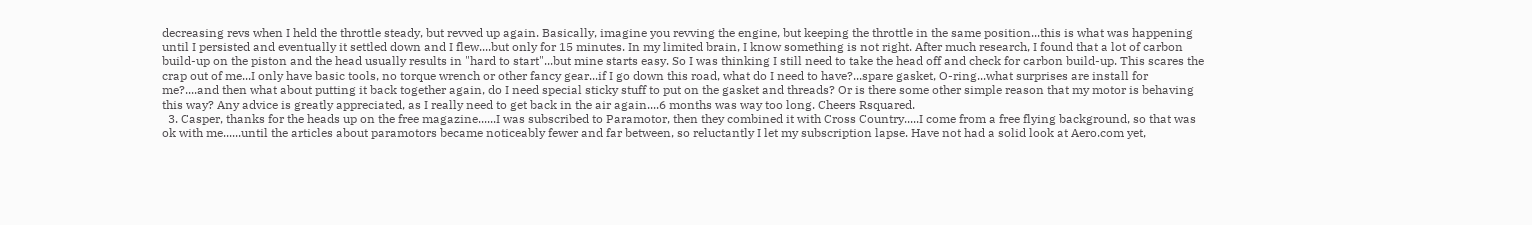decreasing revs when I held the throttle steady, but revved up again. Basically, imagine you revving the engine, but keeping the throttle in the same position...this is what was happening until I persisted and eventually it settled down and I flew....but only for 15 minutes. In my limited brain, I know something is not right. After much research, I found that a lot of carbon build-up on the piston and the head usually results in "hard to start"...but mine starts easy. So I was thinking I still need to take the head off and check for carbon build-up. This scares the crap out of me...I only have basic tools, no torque wrench or other fancy gear...if I go down this road, what do I need to have?...spare gasket, O-ring...what surprises are install for me?....and then what about putting it back together again, do I need special sticky stuff to put on the gasket and threads? Or is there some other simple reason that my motor is behaving this way? Any advice is greatly appreciated, as I really need to get back in the air again....6 months was way too long. Cheers Rsquared.
  3. Casper, thanks for the heads up on the free magazine......I was subscribed to Paramotor, then they combined it with Cross Country.....I come from a free flying background, so that was ok with me......until the articles about paramotors became noticeably fewer and far between, so reluctantly I let my subscription lapse. Have not had a solid look at Aero.com yet,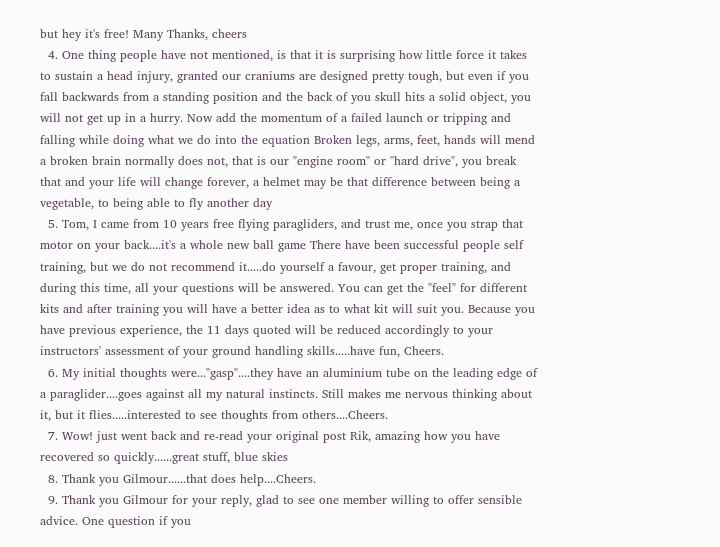but hey it's free! Many Thanks, cheers
  4. One thing people have not mentioned, is that it is surprising how little force it takes to sustain a head injury, granted our craniums are designed pretty tough, but even if you fall backwards from a standing position and the back of you skull hits a solid object, you will not get up in a hurry. Now add the momentum of a failed launch or tripping and falling while doing what we do into the equation Broken legs, arms, feet, hands will mend a broken brain normally does not, that is our "engine room" or "hard drive", you break that and your life will change forever, a helmet may be that difference between being a vegetable, to being able to fly another day
  5. Tom, I came from 10 years free flying paragliders, and trust me, once you strap that motor on your back....it's a whole new ball game There have been successful people self training, but we do not recommend it.....do yourself a favour, get proper training, and during this time, all your questions will be answered. You can get the "feel" for different kits and after training you will have a better idea as to what kit will suit you. Because you have previous experience, the 11 days quoted will be reduced accordingly to your instructors' assessment of your ground handling skills.....have fun, Cheers.
  6. My initial thoughts were..."gasp"....they have an aluminium tube on the leading edge of a paraglider....goes against all my natural instincts. Still makes me nervous thinking about it, but it flies.....interested to see thoughts from others....Cheers.
  7. Wow! just went back and re-read your original post Rik, amazing how you have recovered so quickly......great stuff, blue skies
  8. Thank you Gilmour......that does help....Cheers.
  9. Thank you Gilmour for your reply, glad to see one member willing to offer sensible advice. One question if you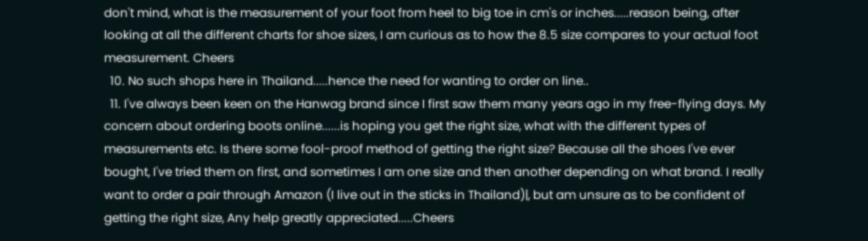don't mind, what is the measurement of your foot from heel to big toe in cm's or inches.....reason being, after looking at all the different charts for shoe sizes, I am curious as to how the 8.5 size compares to your actual foot measurement. Cheers
  10. No such shops here in Thailand.....hence the need for wanting to order on line..
  11. I've always been keen on the Hanwag brand since I first saw them many years ago in my free-flying days. My concern about ordering boots online......is hoping you get the right size, what with the different types of measurements etc. Is there some fool-proof method of getting the right size? Because all the shoes I've ever bought, I've tried them on first, and sometimes I am one size and then another depending on what brand. I really want to order a pair through Amazon (I live out in the sticks in Thailand)|, but am unsure as to be confident of getting the right size, Any help greatly appreciated.....Cheers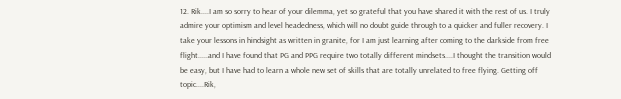12. Rik....I am so sorry to hear of your dilemma, yet so grateful that you have shared it with the rest of us. I truly admire your optimism and level headedness, which will no doubt guide through to a quicker and fuller recovery. I take your lessons in hindsight as written in granite, for I am just learning after coming to the darkside from free flight.....and I have found that PG and PPG require two totally different mindsets....I thought the transition would be easy, but I have had to learn a whole new set of skills that are totally unrelated to free flying. Getting off topic....Rik,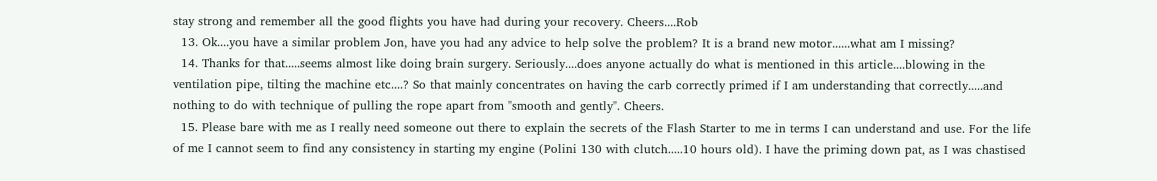stay strong and remember all the good flights you have had during your recovery. Cheers....Rob
  13. Ok....you have a similar problem Jon, have you had any advice to help solve the problem? It is a brand new motor......what am I missing?
  14. Thanks for that.....seems almost like doing brain surgery. Seriously....does anyone actually do what is mentioned in this article....blowing in the ventilation pipe, tilting the machine etc....? So that mainly concentrates on having the carb correctly primed if I am understanding that correctly.....and nothing to do with technique of pulling the rope apart from "smooth and gently". Cheers.
  15. Please bare with me as I really need someone out there to explain the secrets of the Flash Starter to me in terms I can understand and use. For the life of me I cannot seem to find any consistency in starting my engine (Polini 130 with clutch.....10 hours old). I have the priming down pat, as I was chastised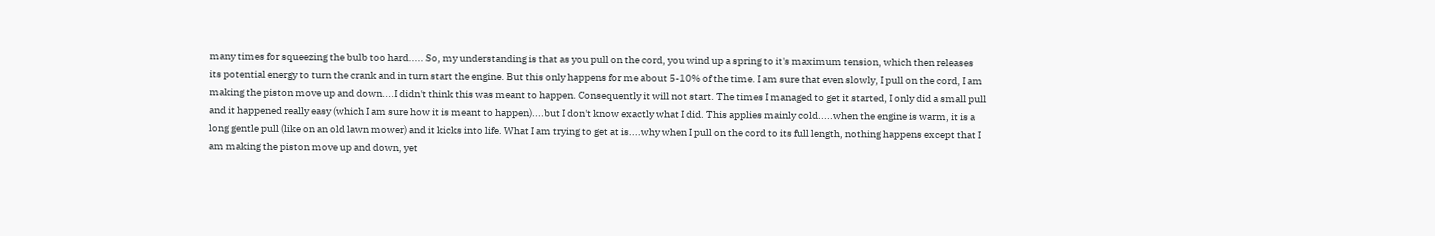many times for squeezing the bulb too hard..... So, my understanding is that as you pull on the cord, you wind up a spring to it's maximum tension, which then releases its potential energy to turn the crank and in turn start the engine. But this only happens for me about 5-10% of the time. I am sure that even slowly, I pull on the cord, I am making the piston move up and down....I didn't think this was meant to happen. Consequently it will not start. The times I managed to get it started, I only did a small pull and it happened really easy (which I am sure how it is meant to happen)....but I don't know exactly what I did. This applies mainly cold.....when the engine is warm, it is a long gentle pull (like on an old lawn mower) and it kicks into life. What I am trying to get at is....why when I pull on the cord to its full length, nothing happens except that I am making the piston move up and down, yet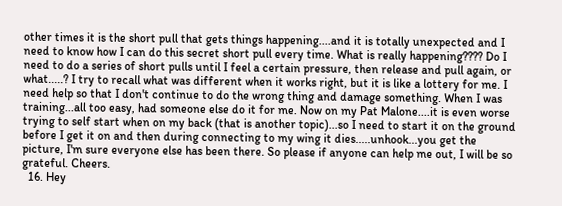other times it is the short pull that gets things happening....and it is totally unexpected and I need to know how I can do this secret short pull every time. What is really happening???? Do I need to do a series of short pulls until I feel a certain pressure, then release and pull again, or what.....? I try to recall what was different when it works right, but it is like a lottery for me. I need help so that I don't continue to do the wrong thing and damage something. When I was training...all too easy, had someone else do it for me. Now on my Pat Malone....it is even worse trying to self start when on my back (that is another topic)...so I need to start it on the ground before I get it on and then during connecting to my wing it dies.....unhook...you get the picture, I'm sure everyone else has been there. So please if anyone can help me out, I will be so grateful. Cheers.
  16. Hey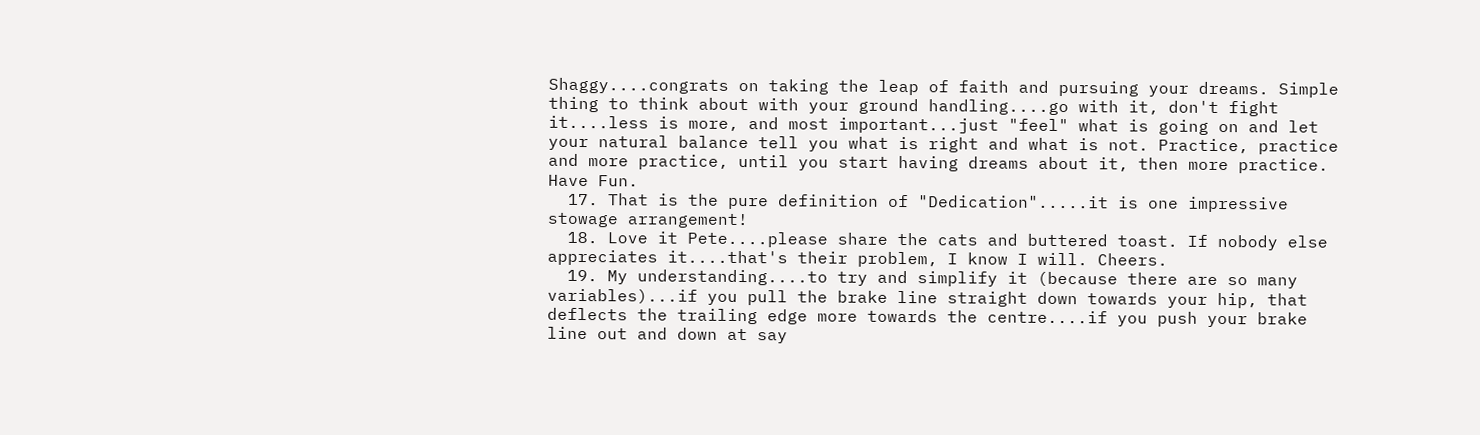Shaggy....congrats on taking the leap of faith and pursuing your dreams. Simple thing to think about with your ground handling....go with it, don't fight it....less is more, and most important...just "feel" what is going on and let your natural balance tell you what is right and what is not. Practice, practice and more practice, until you start having dreams about it, then more practice. Have Fun.
  17. That is the pure definition of "Dedication".....it is one impressive stowage arrangement!
  18. Love it Pete....please share the cats and buttered toast. If nobody else appreciates it....that's their problem, I know I will. Cheers.
  19. My understanding....to try and simplify it (because there are so many variables)...if you pull the brake line straight down towards your hip, that deflects the trailing edge more towards the centre....if you push your brake line out and down at say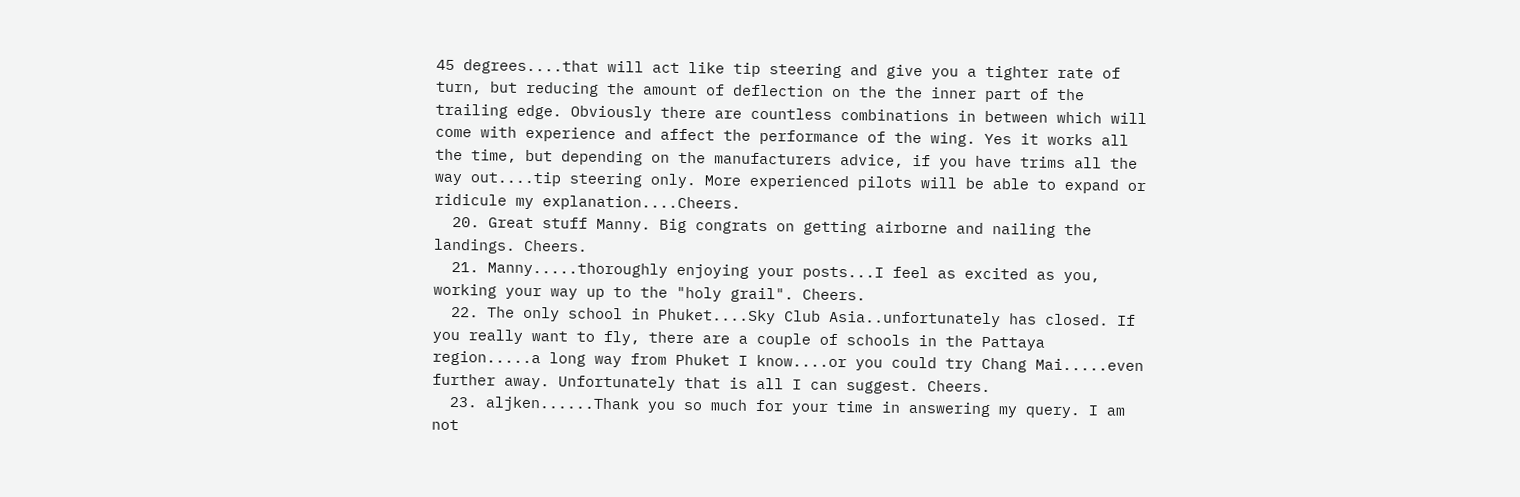45 degrees....that will act like tip steering and give you a tighter rate of turn, but reducing the amount of deflection on the the inner part of the trailing edge. Obviously there are countless combinations in between which will come with experience and affect the performance of the wing. Yes it works all the time, but depending on the manufacturers advice, if you have trims all the way out....tip steering only. More experienced pilots will be able to expand or ridicule my explanation....Cheers.
  20. Great stuff Manny. Big congrats on getting airborne and nailing the landings. Cheers.
  21. Manny.....thoroughly enjoying your posts...I feel as excited as you, working your way up to the "holy grail". Cheers.
  22. The only school in Phuket....Sky Club Asia..unfortunately has closed. If you really want to fly, there are a couple of schools in the Pattaya region.....a long way from Phuket I know....or you could try Chang Mai.....even further away. Unfortunately that is all I can suggest. Cheers.
  23. aljken......Thank you so much for your time in answering my query. I am not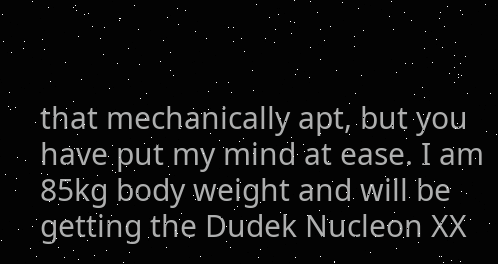that mechanically apt, but you have put my mind at ease. I am 85kg body weight and will be getting the Dudek Nucleon XX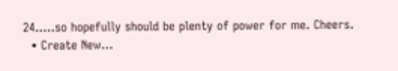24.....so hopefully should be plenty of power for me. Cheers.
  • Create New...